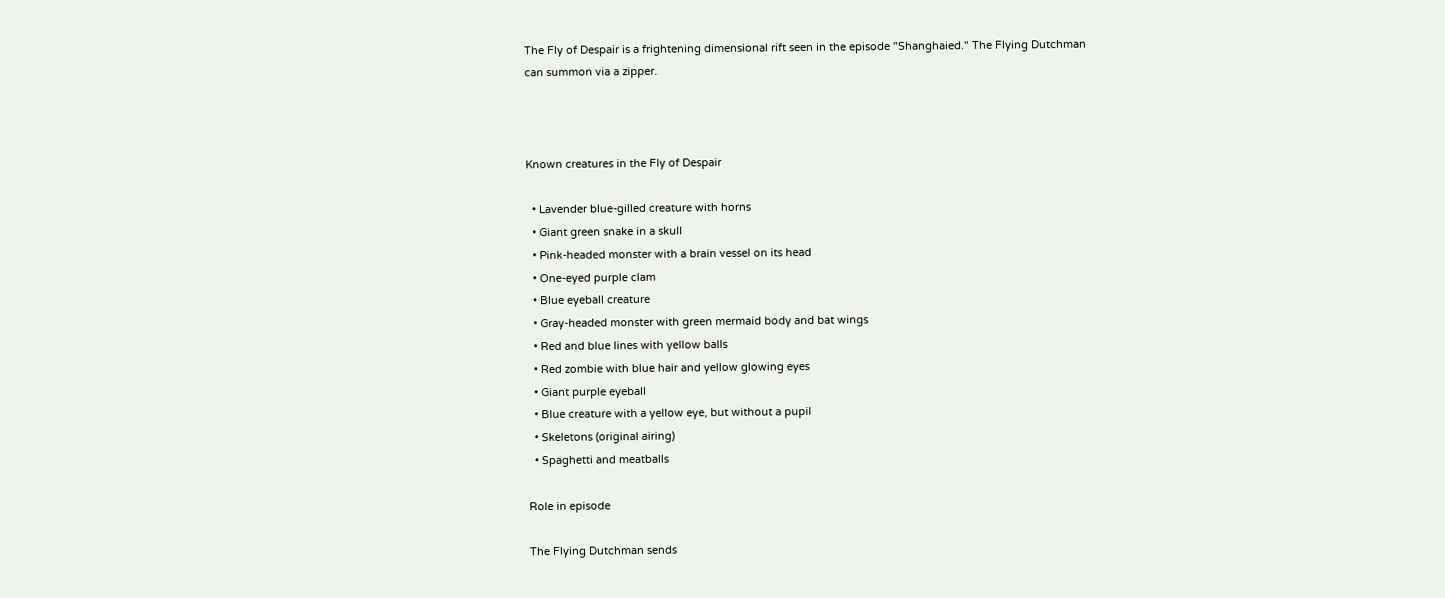The Fly of Despair is a frightening dimensional rift seen in the episode "Shanghaied." The Flying Dutchman can summon via a zipper.



Known creatures in the Fly of Despair

  • Lavender blue-gilled creature with horns
  • Giant green snake in a skull
  • Pink-headed monster with a brain vessel on its head
  • One-eyed purple clam
  • Blue eyeball creature
  • Gray-headed monster with green mermaid body and bat wings
  • Red and blue lines with yellow balls
  • Red zombie with blue hair and yellow glowing eyes
  • Giant purple eyeball
  • Blue creature with a yellow eye, but without a pupil
  • Skeletons (original airing)
  • Spaghetti and meatballs

Role in episode

The Flying Dutchman sends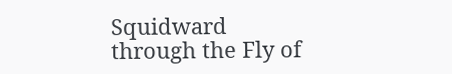Squidward through the Fly of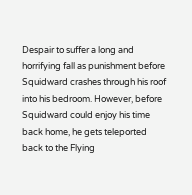Despair to suffer a long and horrifying fall as punishment before Squidward crashes through his roof into his bedroom. However, before Squidward could enjoy his time back home, he gets teleported back to the Flying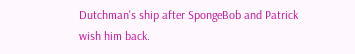Dutchman's ship after SpongeBob and Patrick wish him back.